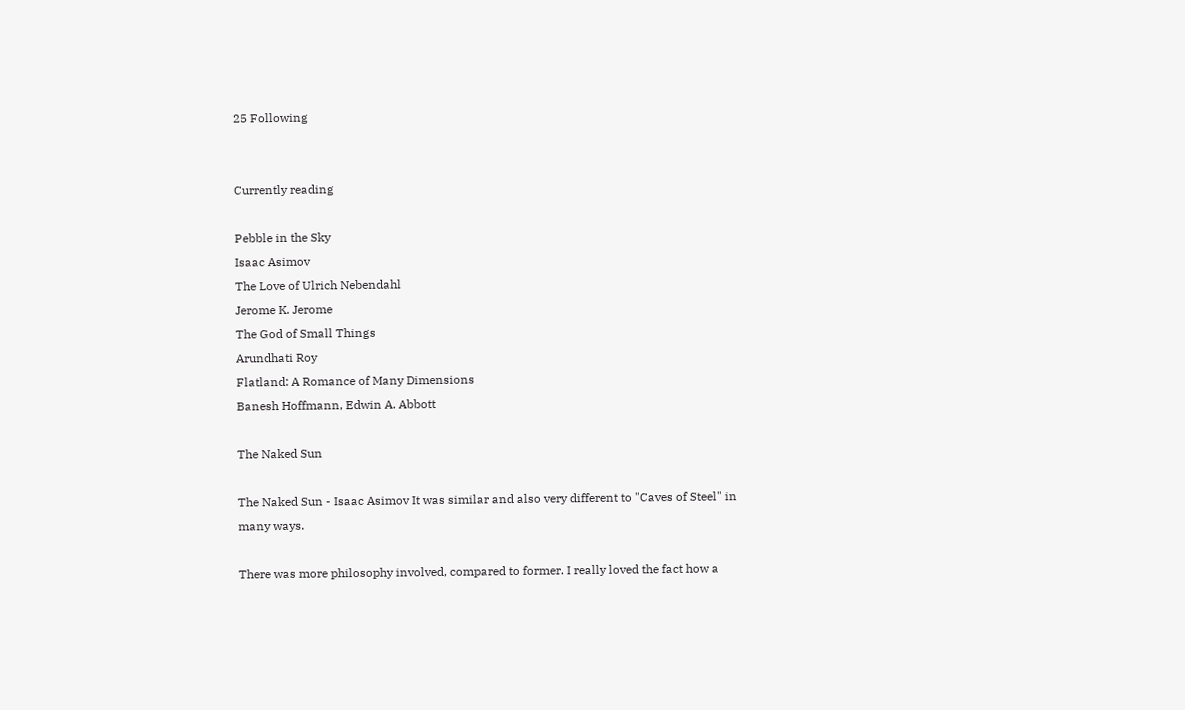25 Following


Currently reading

Pebble in the Sky
Isaac Asimov
The Love of Ulrich Nebendahl
Jerome K. Jerome
The God of Small Things
Arundhati Roy
Flatland: A Romance of Many Dimensions
Banesh Hoffmann, Edwin A. Abbott

The Naked Sun

The Naked Sun - Isaac Asimov It was similar and also very different to "Caves of Steel" in many ways.

There was more philosophy involved, compared to former. I really loved the fact how a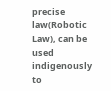precise law(Robotic Law), can be used indigenously to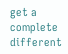get a complete different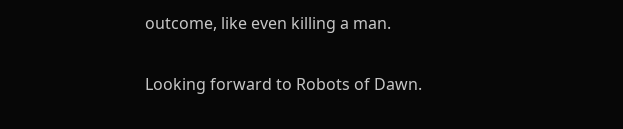outcome, like even killing a man.

Looking forward to Robots of Dawn.